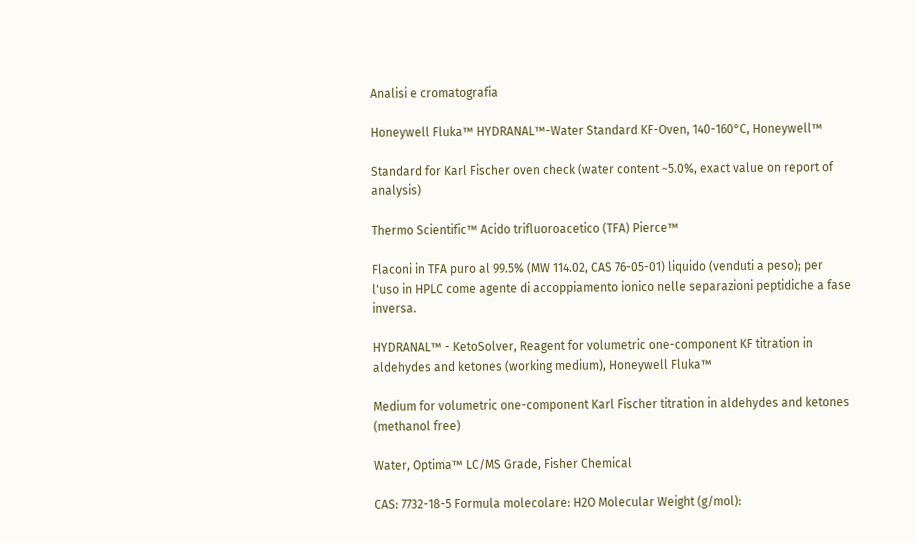Analisi e cromatografia

Honeywell Fluka™ HYDRANAL™-Water Standard KF-Oven, 140-160°C, Honeywell™

Standard for Karl Fischer oven check (water content ~5.0%, exact value on report of analysis)

Thermo Scientific™ Acido trifluoroacetico (TFA) Pierce™

Flaconi in TFA puro al 99.5% (MW 114.02, CAS 76-05-01) liquido (venduti a peso); per l'uso in HPLC come agente di accoppiamento ionico nelle separazioni peptidiche a fase inversa.

HYDRANAL™ - KetoSolver, Reagent for volumetric one-component KF titration in aldehydes and ketones (working medium), Honeywell Fluka™

Medium for volumetric one-component Karl Fischer titration in aldehydes and ketones (methanol free)

Water, Optima™ LC/MS Grade, Fisher Chemical

CAS: 7732-18-5 Formula molecolare: H2O Molecular Weight (g/mol):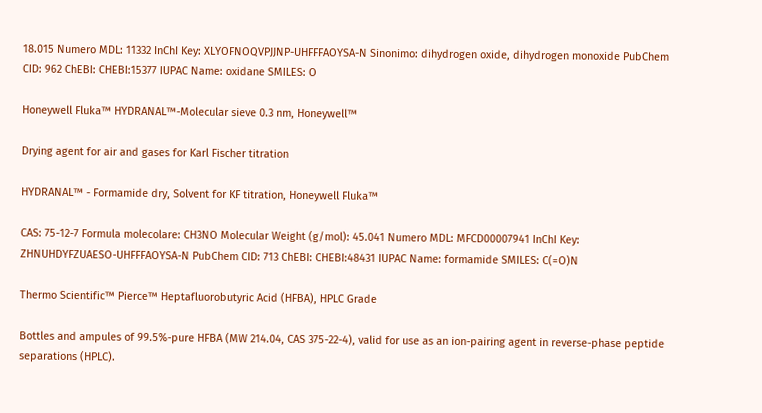18.015 Numero MDL: 11332 InChI Key: XLYOFNOQVPJJNP-UHFFFAOYSA-N Sinonimo: dihydrogen oxide, dihydrogen monoxide PubChem CID: 962 ChEBI: CHEBI:15377 IUPAC Name: oxidane SMILES: O

Honeywell Fluka™ HYDRANAL™-Molecular sieve 0.3 nm, Honeywell™

Drying agent for air and gases for Karl Fischer titration

HYDRANAL™ - Formamide dry, Solvent for KF titration, Honeywell Fluka™

CAS: 75-12-7 Formula molecolare: CH3NO Molecular Weight (g/mol): 45.041 Numero MDL: MFCD00007941 InChI Key: ZHNUHDYFZUAESO-UHFFFAOYSA-N PubChem CID: 713 ChEBI: CHEBI:48431 IUPAC Name: formamide SMILES: C(=O)N

Thermo Scientific™ Pierce™ Heptafluorobutyric Acid (HFBA), HPLC Grade

Bottles and ampules of 99.5%-pure HFBA (MW 214.04, CAS 375-22-4), valid for use as an ion-pairing agent in reverse-phase peptide separations (HPLC).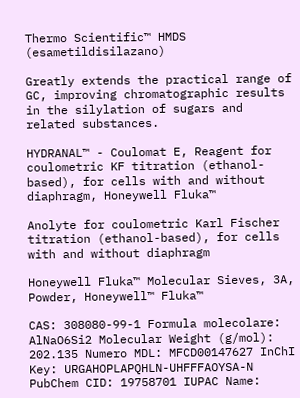Thermo Scientific™ HMDS (esametildisilazano)

Greatly extends the practical range of GC, improving chromatographic results in the silylation of sugars and related substances.

HYDRANAL™ - Coulomat E, Reagent for coulometric KF titration (ethanol-based), for cells with and without diaphragm, Honeywell Fluka™

Anolyte for coulometric Karl Fischer titration (ethanol-based), for cells with and without diaphragm

Honeywell Fluka™ Molecular Sieves, 3A, Powder, Honeywell™ Fluka™

CAS: 308080-99-1 Formula molecolare: AlNaO6Si2 Molecular Weight (g/mol): 202.135 Numero MDL: MFCD00147627 InChI Key: URGAHOPLAPQHLN-UHFFFAOYSA-N PubChem CID: 19758701 IUPAC Name: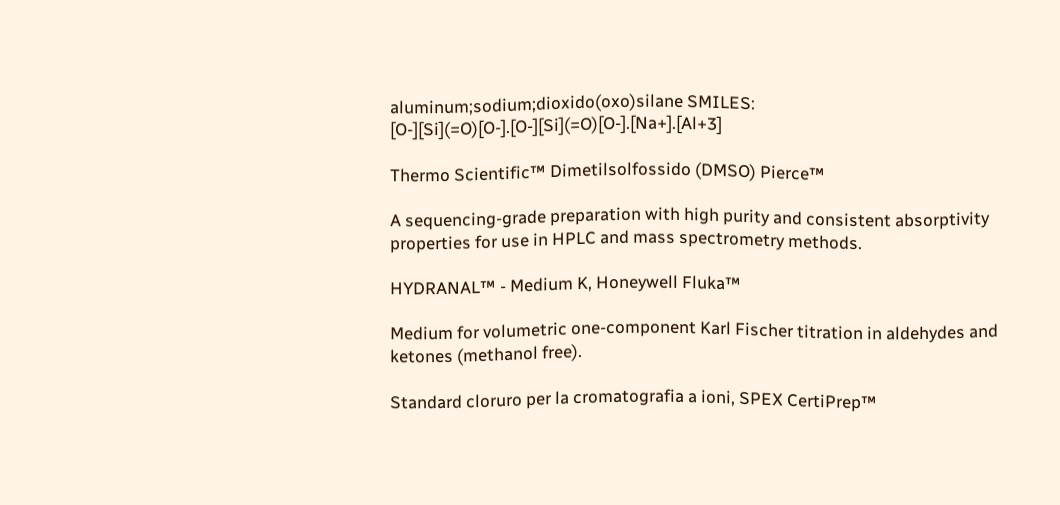aluminum;sodium;dioxido(oxo)silane SMILES: [O-][Si](=O)[O-].[O-][Si](=O)[O-].[Na+].[Al+3]

Thermo Scientific™ Dimetilsolfossido (DMSO) Pierce™

A sequencing-grade preparation with high purity and consistent absorptivity properties for use in HPLC and mass spectrometry methods.

HYDRANAL™ - Medium K, Honeywell Fluka™

Medium for volumetric one-component Karl Fischer titration in aldehydes and ketones (methanol free).

Standard cloruro per la cromatografia a ioni, SPEX CertiPrep™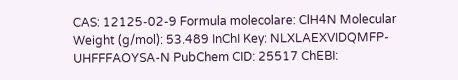CAS: 12125-02-9 Formula molecolare: ClH4N Molecular Weight (g/mol): 53.489 InChI Key: NLXLAEXVIDQMFP-UHFFFAOYSA-N PubChem CID: 25517 ChEBI: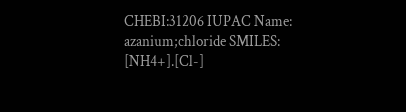CHEBI:31206 IUPAC Name: azanium;chloride SMILES: [NH4+].[Cl-]